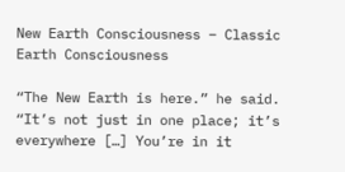New Earth Consciousness – Classic Earth Consciousness

“The New Earth is here.” he said. “It’s not just in one place; it’s everywhere […] You’re in it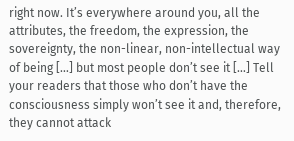right now. It’s everywhere around you, all the attributes, the freedom, the expression, the sovereignty, the non-linear, non-intellectual way of being […] but most people don’t see it […] Tell your readers that those who don’t have the consciousness simply won’t see it and, therefore, they cannot attack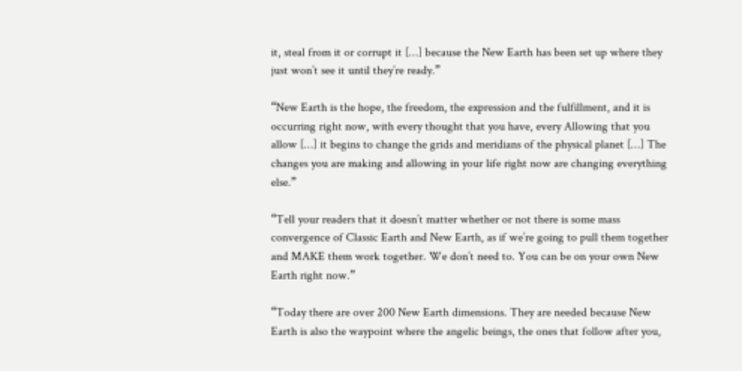it, steal from it or corrupt it […] because the New Earth has been set up where they just won’t see it until they’re ready.”

“New Earth is the hope, the freedom, the expression and the fulfillment, and it is occurring right now, with every thought that you have, every Allowing that you allow […] it begins to change the grids and meridians of the physical planet […] The changes you are making and allowing in your life right now are changing everything else.”

“Tell your readers that it doesn’t matter whether or not there is some mass convergence of Classic Earth and New Earth, as if we’re going to pull them together and MAKE them work together. We don’t need to. You can be on your own New Earth right now.”

“Today there are over 200 New Earth dimensions. They are needed because New Earth is also the waypoint where the angelic beings, the ones that follow after you,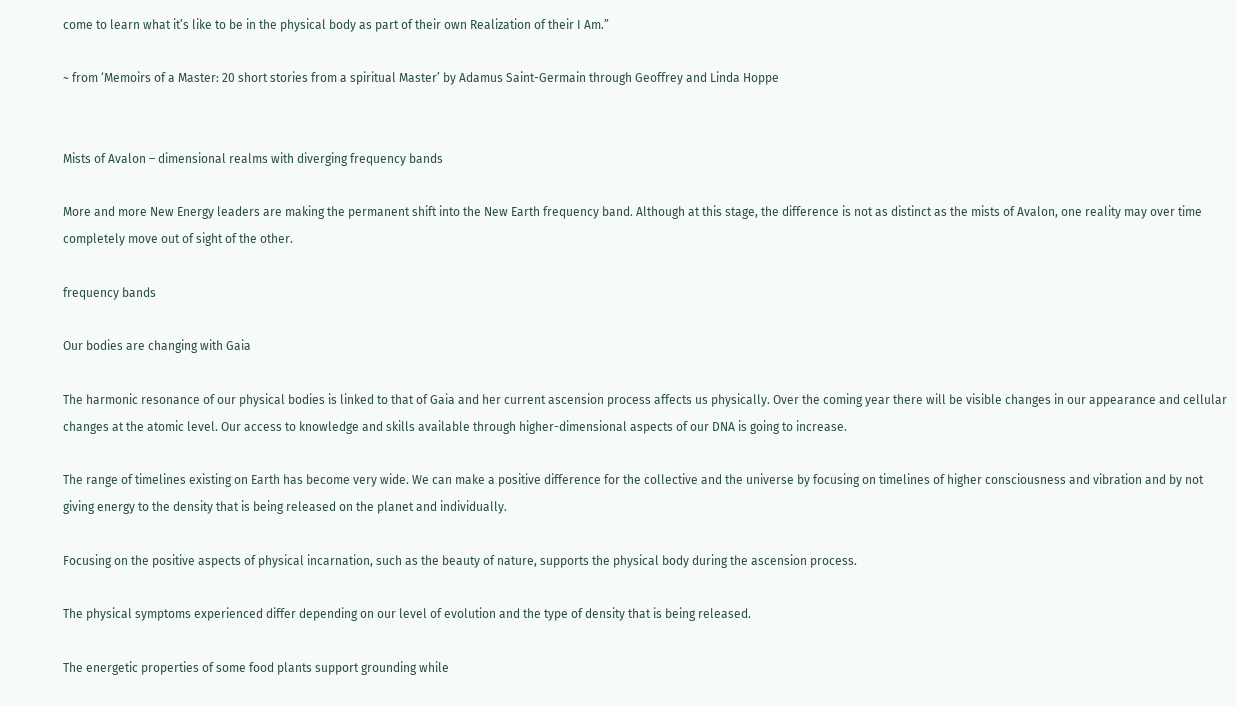come to learn what it’s like to be in the physical body as part of their own Realization of their I Am.”

~ from ‘Memoirs of a Master: 20 short stories from a spiritual Master’ by Adamus Saint-Germain through Geoffrey and Linda Hoppe


Mists of Avalon – dimensional realms with diverging frequency bands

More and more New Energy leaders are making the permanent shift into the New Earth frequency band. Although at this stage, the difference is not as distinct as the mists of Avalon, one reality may over time completely move out of sight of the other.

frequency bands

Our bodies are changing with Gaia

The harmonic resonance of our physical bodies is linked to that of Gaia and her current ascension process affects us physically. Over the coming year there will be visible changes in our appearance and cellular changes at the atomic level. Our access to knowledge and skills available through higher-dimensional aspects of our DNA is going to increase.

The range of timelines existing on Earth has become very wide. We can make a positive difference for the collective and the universe by focusing on timelines of higher consciousness and vibration and by not giving energy to the density that is being released on the planet and individually.

Focusing on the positive aspects of physical incarnation, such as the beauty of nature, supports the physical body during the ascension process.

The physical symptoms experienced differ depending on our level of evolution and the type of density that is being released.

The energetic properties of some food plants support grounding while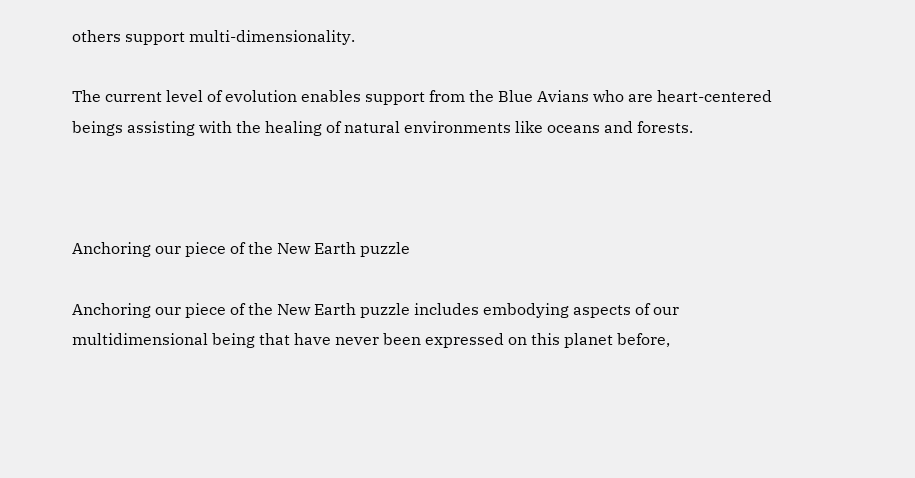others support multi-dimensionality.

The current level of evolution enables support from the Blue Avians who are heart-centered beings assisting with the healing of natural environments like oceans and forests.



Anchoring our piece of the New Earth puzzle

Anchoring our piece of the New Earth puzzle includes embodying aspects of our  multidimensional being that have never been expressed on this planet before,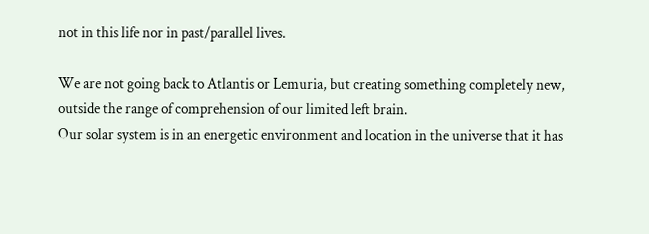not in this life nor in past/parallel lives.

We are not going back to Atlantis or Lemuria, but creating something completely new, outside the range of comprehension of our limited left brain.
Our solar system is in an energetic environment and location in the universe that it has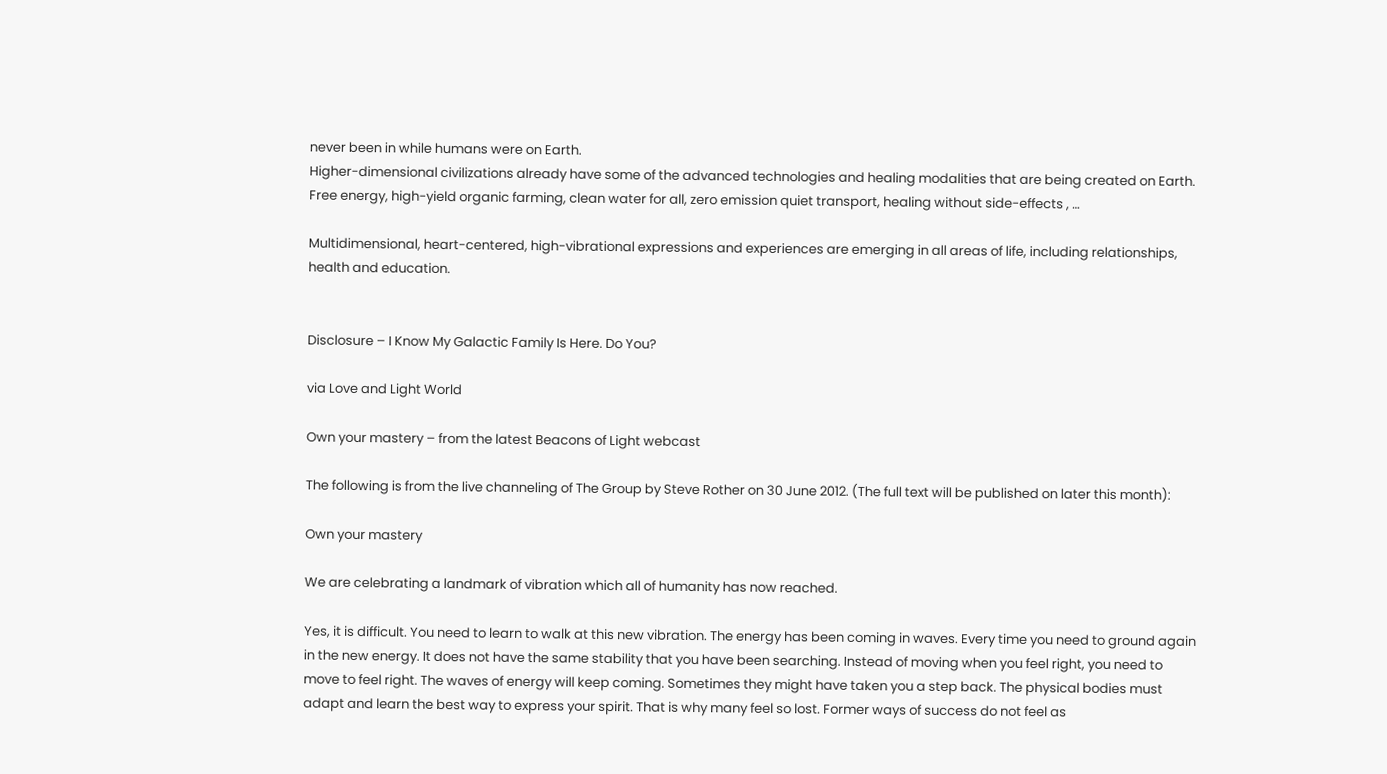never been in while humans were on Earth.
Higher-dimensional civilizations already have some of the advanced technologies and healing modalities that are being created on Earth.
Free energy, high-yield organic farming, clean water for all, zero emission quiet transport, healing without side-effects , …

Multidimensional, heart-centered, high-vibrational expressions and experiences are emerging in all areas of life, including relationships, health and education.


Disclosure – I Know My Galactic Family Is Here. Do You?

via Love and Light World

Own your mastery – from the latest Beacons of Light webcast

The following is from the live channeling of The Group by Steve Rother on 30 June 2012. (The full text will be published on later this month):

Own your mastery

We are celebrating a landmark of vibration which all of humanity has now reached.

Yes, it is difficult. You need to learn to walk at this new vibration. The energy has been coming in waves. Every time you need to ground again in the new energy. It does not have the same stability that you have been searching. Instead of moving when you feel right, you need to move to feel right. The waves of energy will keep coming. Sometimes they might have taken you a step back. The physical bodies must adapt and learn the best way to express your spirit. That is why many feel so lost. Former ways of success do not feel as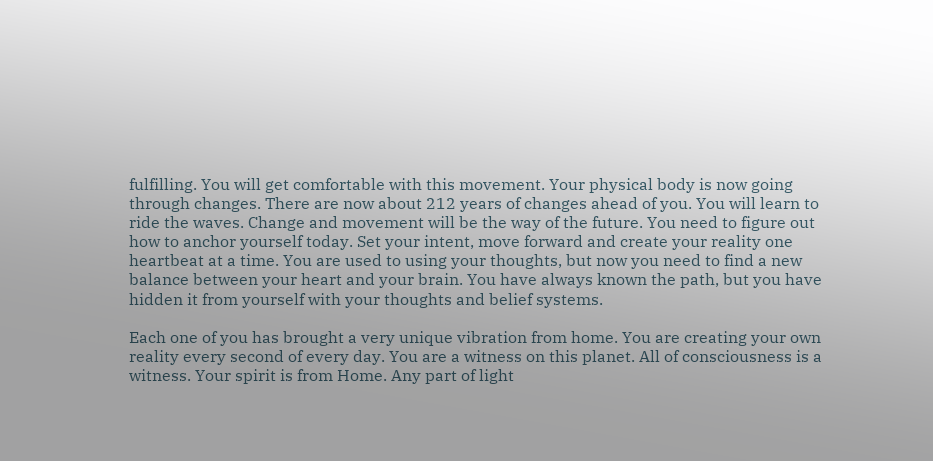fulfilling. You will get comfortable with this movement. Your physical body is now going through changes. There are now about 212 years of changes ahead of you. You will learn to ride the waves. Change and movement will be the way of the future. You need to figure out how to anchor yourself today. Set your intent, move forward and create your reality one heartbeat at a time. You are used to using your thoughts, but now you need to find a new balance between your heart and your brain. You have always known the path, but you have hidden it from yourself with your thoughts and belief systems.

Each one of you has brought a very unique vibration from home. You are creating your own reality every second of every day. You are a witness on this planet. All of consciousness is a witness. Your spirit is from Home. Any part of light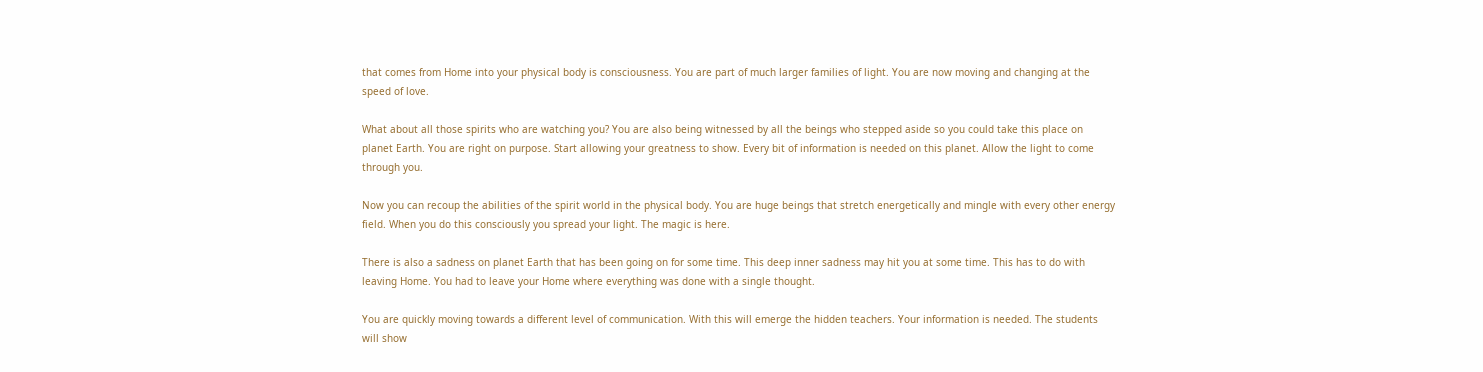that comes from Home into your physical body is consciousness. You are part of much larger families of light. You are now moving and changing at the speed of love.

What about all those spirits who are watching you? You are also being witnessed by all the beings who stepped aside so you could take this place on planet Earth. You are right on purpose. Start allowing your greatness to show. Every bit of information is needed on this planet. Allow the light to come through you.

Now you can recoup the abilities of the spirit world in the physical body. You are huge beings that stretch energetically and mingle with every other energy field. When you do this consciously you spread your light. The magic is here.

There is also a sadness on planet Earth that has been going on for some time. This deep inner sadness may hit you at some time. This has to do with leaving Home. You had to leave your Home where everything was done with a single thought.

You are quickly moving towards a different level of communication. With this will emerge the hidden teachers. Your information is needed. The students will show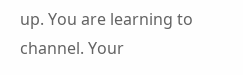up. You are learning to channel. Your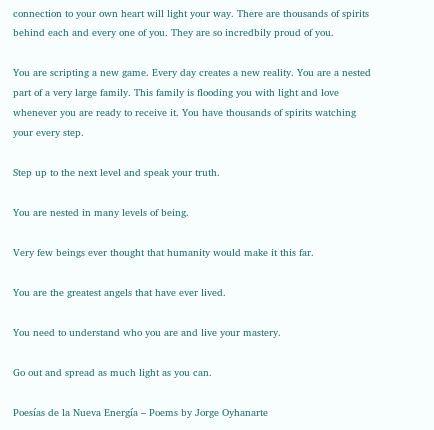connection to your own heart will light your way. There are thousands of spirits behind each and every one of you. They are so incredbily proud of you.

You are scripting a new game. Every day creates a new reality. You are a nested part of a very large family. This family is flooding you with light and love whenever you are ready to receive it. You have thousands of spirits watching your every step.

Step up to the next level and speak your truth.

You are nested in many levels of being.

Very few beings ever thought that humanity would make it this far.

You are the greatest angels that have ever lived.

You need to understand who you are and live your mastery.

Go out and spread as much light as you can.

Poesías de la Nueva Energía – Poems by Jorge Oyhanarte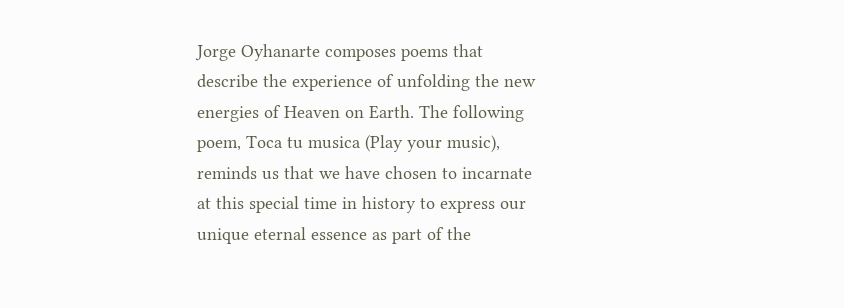Jorge Oyhanarte composes poems that describe the experience of unfolding the new energies of Heaven on Earth. The following poem, Toca tu musica (Play your music), reminds us that we have chosen to incarnate at this special time in history to express our unique eternal essence as part of the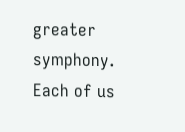greater symphony. Each of us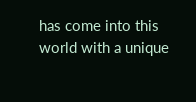has come into this world with a unique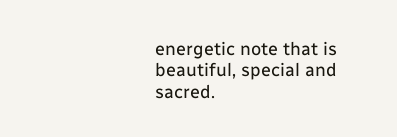energetic note that is beautiful, special and sacred.